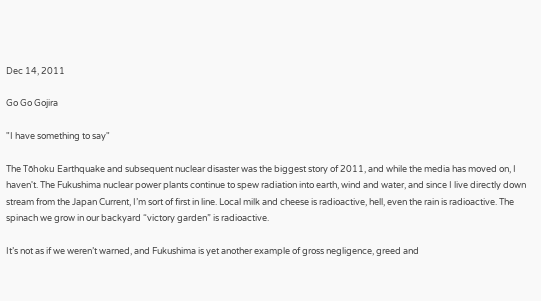Dec 14, 2011

Go Go Gojira

"I have something to say"

The Tōhoku Earthquake and subsequent nuclear disaster was the biggest story of 2011, and while the media has moved on, I haven't. The Fukushima nuclear power plants continue to spew radiation into earth, wind and water, and since I live directly down stream from the Japan Current, I’m sort of first in line. Local milk and cheese is radioactive, hell, even the rain is radioactive. The spinach we grow in our backyard “victory garden” is radioactive.

It’s not as if we weren’t warned, and Fukushima is yet another example of gross negligence, greed and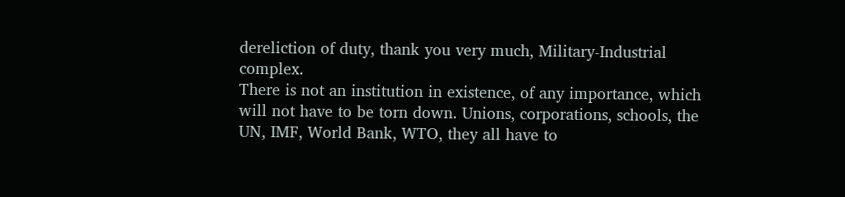dereliction of duty, thank you very much, Military-Industrial complex.
There is not an institution in existence, of any importance, which will not have to be torn down. Unions, corporations, schools, the UN, IMF, World Bank, WTO, they all have to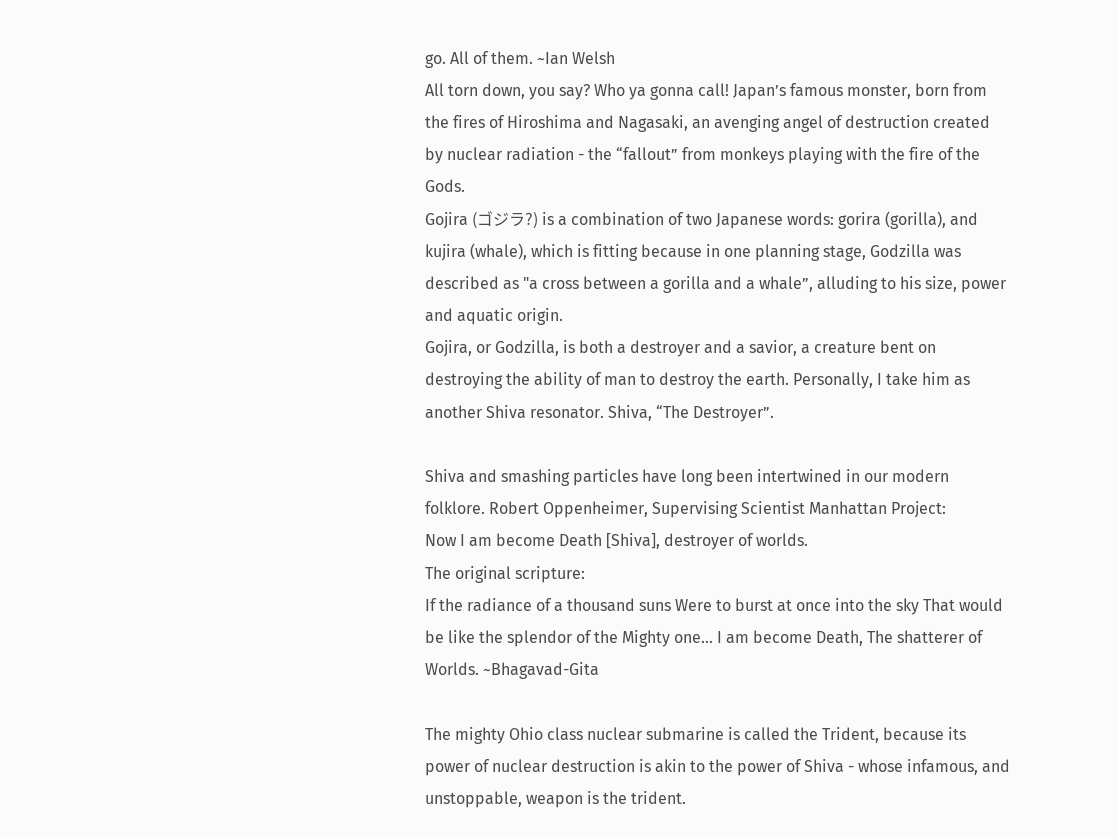go. All of them. ~Ian Welsh
All torn down, you say? Who ya gonna call! Japan’s famous monster, born from the fires of Hiroshima and Nagasaki, an avenging angel of destruction created by nuclear radiation - the “fallout” from monkeys playing with the fire of the Gods.
Gojira (ゴジラ?) is a combination of two Japanese words: gorira (gorilla), and kujira (whale), which is fitting because in one planning stage, Godzilla was described as "a cross between a gorilla and a whale”, alluding to his size, power and aquatic origin.
Gojira, or Godzilla, is both a destroyer and a savior, a creature bent on destroying the ability of man to destroy the earth. Personally, I take him as another Shiva resonator. Shiva, “The Destroyer”.

Shiva and smashing particles have long been intertwined in our modern folklore. Robert Oppenheimer, Supervising Scientist Manhattan Project:
Now I am become Death [Shiva], destroyer of worlds.
The original scripture:
If the radiance of a thousand suns Were to burst at once into the sky That would be like the splendor of the Mighty one... I am become Death, The shatterer of Worlds. ~Bhagavad-Gita

The mighty Ohio class nuclear submarine is called the Trident, because its power of nuclear destruction is akin to the power of Shiva - whose infamous, and unstoppable, weapon is the trident.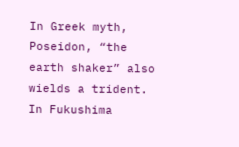In Greek myth, Poseidon, “the earth shaker” also wields a trident. In Fukushima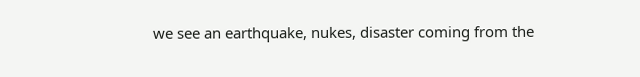we see an earthquake, nukes, disaster coming from the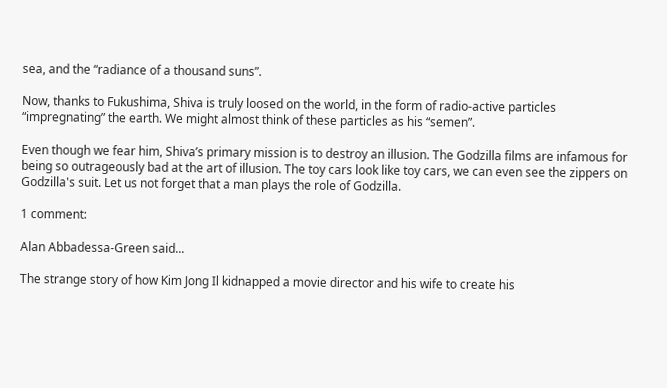sea, and the “radiance of a thousand suns”.

Now, thanks to Fukushima, Shiva is truly loosed on the world, in the form of radio-active particles “impregnating” the earth. We might almost think of these particles as his “semen”.

Even though we fear him, Shiva’s primary mission is to destroy an illusion. The Godzilla films are infamous for being so outrageously bad at the art of illusion. The toy cars look like toy cars, we can even see the zippers on Godzilla's suit. Let us not forget that a man plays the role of Godzilla.

1 comment:

Alan Abbadessa-Green said...

The strange story of how Kim Jong Il kidnapped a movie director and his wife to create his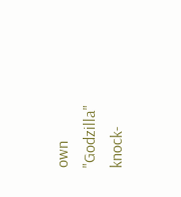own "Godzilla" knock-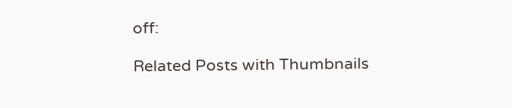off:

Related Posts with Thumbnails